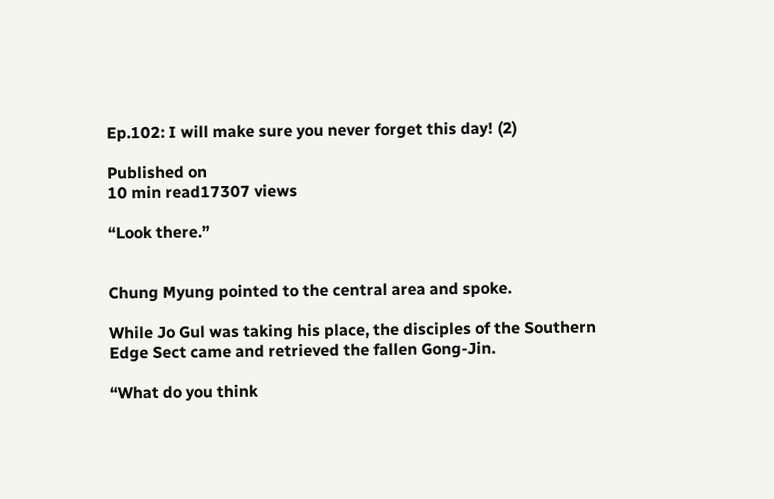Ep.102: I will make sure you never forget this day! (2)

Published on
10 min read17307 views

“Look there.”


Chung Myung pointed to the central area and spoke.

While Jo Gul was taking his place, the disciples of the Southern Edge Sect came and retrieved the fallen Gong-Jin.

“What do you think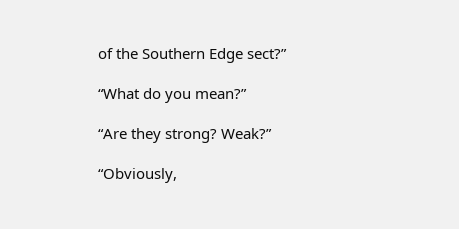of the Southern Edge sect?”

“What do you mean?”

“Are they strong? Weak?”

“Obviously,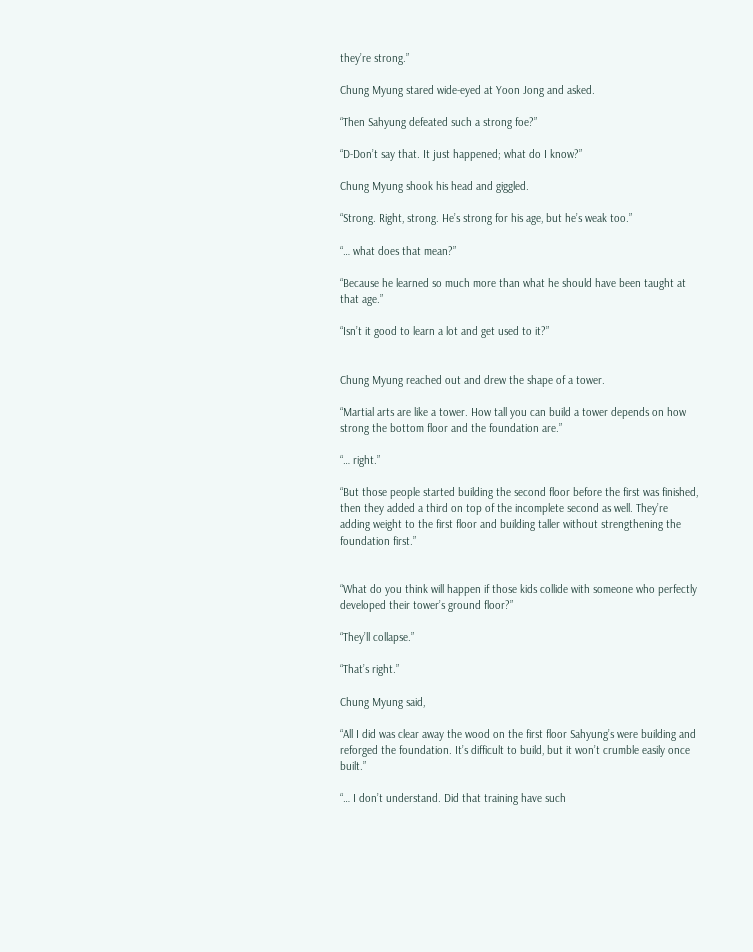they’re strong.”

Chung Myung stared wide-eyed at Yoon Jong and asked.

“Then Sahyung defeated such a strong foe?”

“D-Don’t say that. It just happened; what do I know?”

Chung Myung shook his head and giggled.

“Strong. Right, strong. He’s strong for his age, but he’s weak too.”

“… what does that mean?”

“Because he learned so much more than what he should have been taught at that age.”

“Isn’t it good to learn a lot and get used to it?”


Chung Myung reached out and drew the shape of a tower.

“Martial arts are like a tower. How tall you can build a tower depends on how strong the bottom floor and the foundation are.”

“… right.”

“But those people started building the second floor before the first was finished, then they added a third on top of the incomplete second as well. They’re adding weight to the first floor and building taller without strengthening the foundation first.”


“What do you think will happen if those kids collide with someone who perfectly developed their tower’s ground floor?”

“They’ll collapse.”

“That’s right.”

Chung Myung said,

“All I did was clear away the wood on the first floor Sahyung’s were building and reforged the foundation. It’s difficult to build, but it won’t crumble easily once built.”

“… I don’t understand. Did that training have such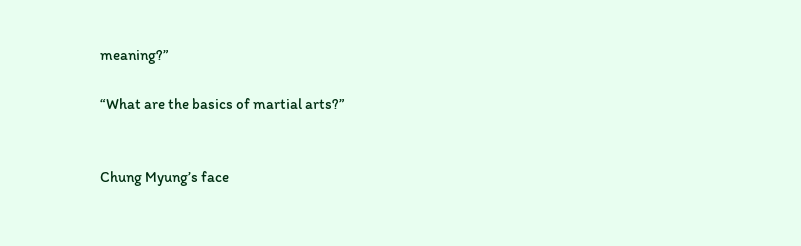meaning?”

“What are the basics of martial arts?”


Chung Myung’s face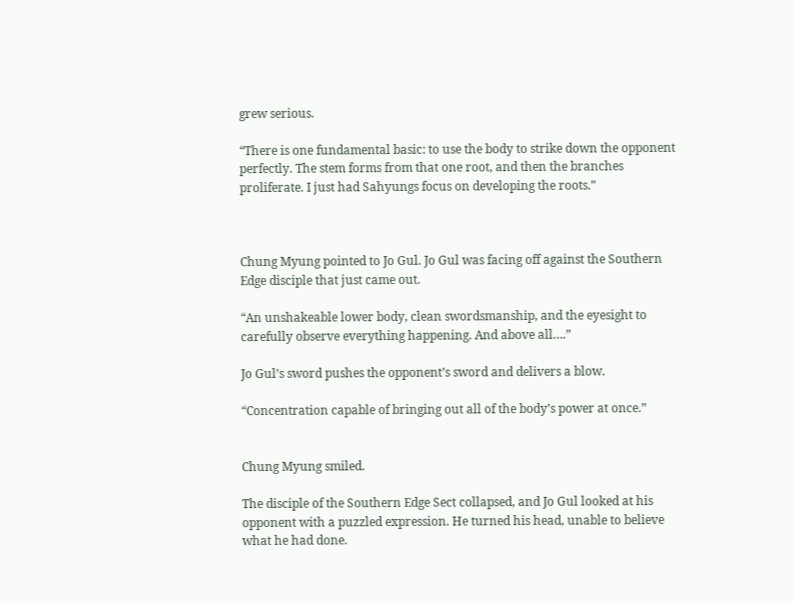grew serious.

“There is one fundamental basic: to use the body to strike down the opponent perfectly. The stem forms from that one root, and then the branches proliferate. I just had Sahyungs focus on developing the roots.”



Chung Myung pointed to Jo Gul. Jo Gul was facing off against the Southern Edge disciple that just came out.

“An unshakeable lower body, clean swordsmanship, and the eyesight to carefully observe everything happening. And above all….”

Jo Gul’s sword pushes the opponent’s sword and delivers a blow.

“Concentration capable of bringing out all of the body’s power at once.”


Chung Myung smiled.

The disciple of the Southern Edge Sect collapsed, and Jo Gul looked at his opponent with a puzzled expression. He turned his head, unable to believe what he had done.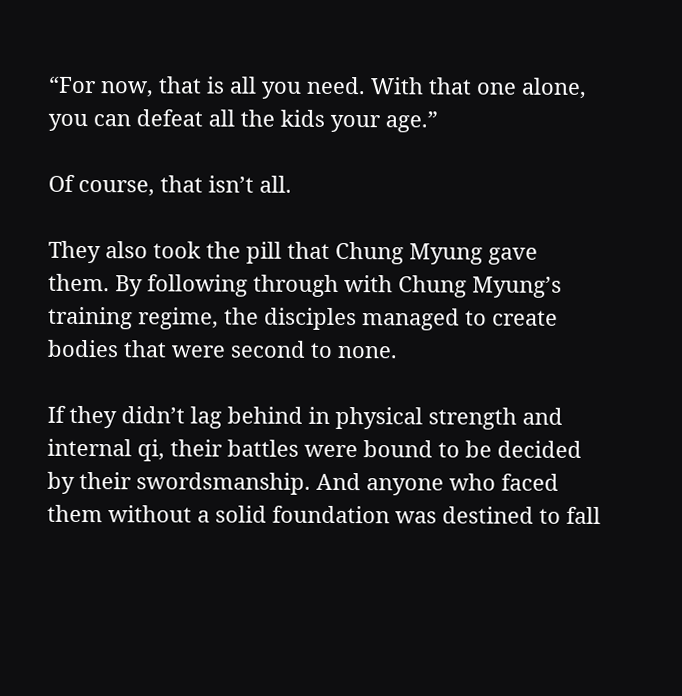“For now, that is all you need. With that one alone, you can defeat all the kids your age.”

Of course, that isn’t all.

They also took the pill that Chung Myung gave them. By following through with Chung Myung’s training regime, the disciples managed to create bodies that were second to none.

If they didn’t lag behind in physical strength and internal qi, their battles were bound to be decided by their swordsmanship. And anyone who faced them without a solid foundation was destined to fall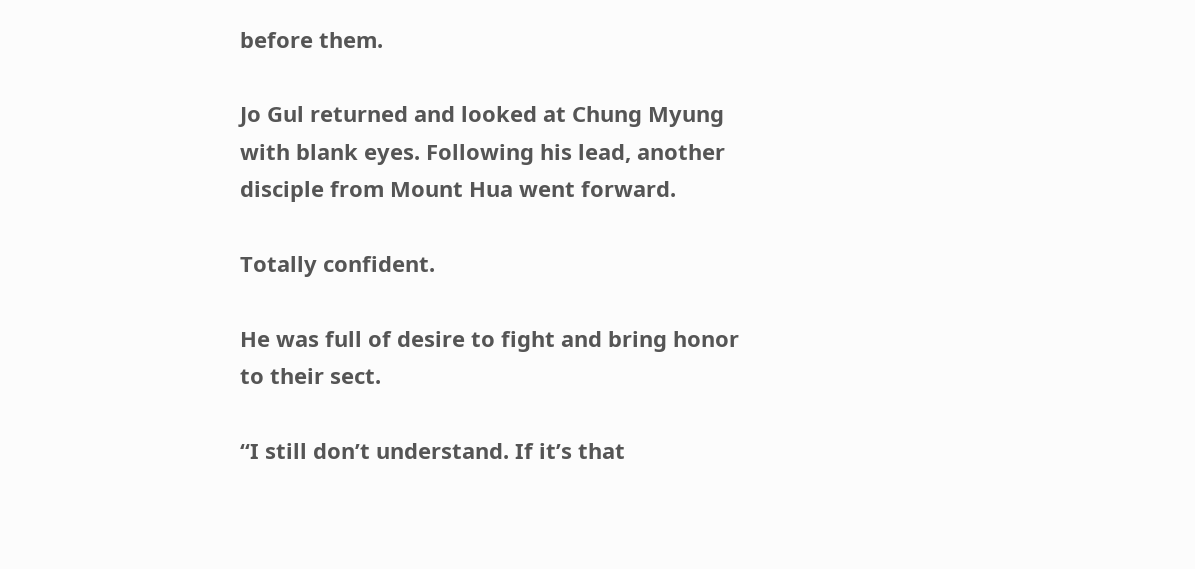before them.

Jo Gul returned and looked at Chung Myung with blank eyes. Following his lead, another disciple from Mount Hua went forward.

Totally confident.

He was full of desire to fight and bring honor to their sect.

“I still don’t understand. If it’s that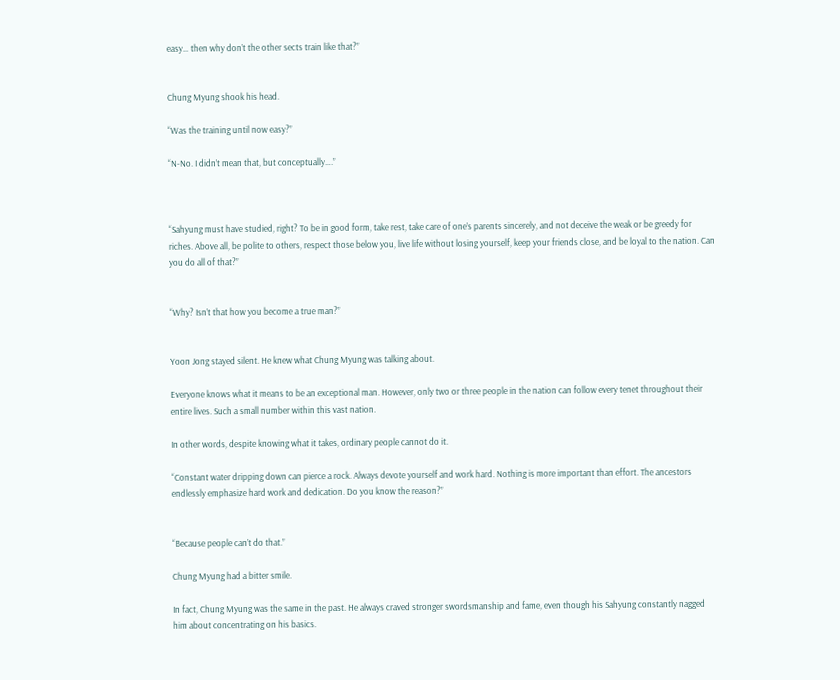easy… then why don’t the other sects train like that?”


Chung Myung shook his head.

“Was the training until now easy?”

“N-No. I didn’t mean that, but conceptually….”



“Sahyung must have studied, right? To be in good form, take rest, take care of one’s parents sincerely, and not deceive the weak or be greedy for riches. Above all, be polite to others, respect those below you, live life without losing yourself, keep your friends close, and be loyal to the nation. Can you do all of that?”


“Why? Isn’t that how you become a true man?”


Yoon Jong stayed silent. He knew what Chung Myung was talking about.

Everyone knows what it means to be an exceptional man. However, only two or three people in the nation can follow every tenet throughout their entire lives. Such a small number within this vast nation.

In other words, despite knowing what it takes, ordinary people cannot do it.

“Constant water dripping down can pierce a rock. Always devote yourself and work hard. Nothing is more important than effort. The ancestors endlessly emphasize hard work and dedication. Do you know the reason?”


“Because people can’t do that.”

Chung Myung had a bitter smile.

In fact, Chung Myung was the same in the past. He always craved stronger swordsmanship and fame, even though his Sahyung constantly nagged him about concentrating on his basics.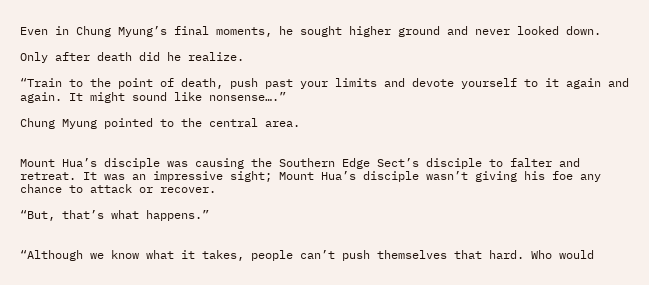Even in Chung Myung’s final moments, he sought higher ground and never looked down.

Only after death did he realize.

“Train to the point of death, push past your limits and devote yourself to it again and again. It might sound like nonsense….”

Chung Myung pointed to the central area.


Mount Hua’s disciple was causing the Southern Edge Sect’s disciple to falter and retreat. It was an impressive sight; Mount Hua’s disciple wasn’t giving his foe any chance to attack or recover.

“But, that’s what happens.”


“Although we know what it takes, people can’t push themselves that hard. Who would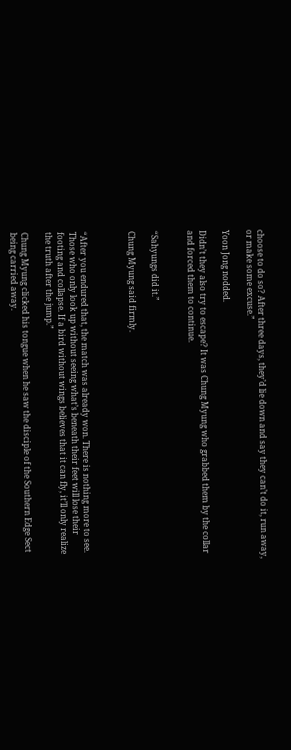choose to do so? After three days, they’d lie down and say they can’t do it, run away, or make some excuse.”

Yoon Jong nodded.

Didn’t they also try to escape? It was Chung Myung who grabbed them by the collar and forced them to continue.


“Sahyungs did it.”

Chung Myung said firmly.



“After you endured that, the match was already won. There is nothing more to see. Those who only look up without seeing what’s beneath their feet will lose their footing and collapse. If a bird without wings believes that it can fly, it’ll only realize the truth after the jump.”

Chung Myung clicked his tongue when he saw the disciple of the Southern Edge Sect being carried away.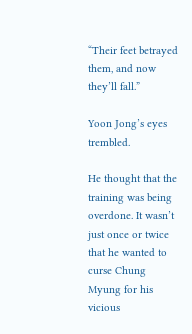“Their feet betrayed them, and now they’ll fall.”

Yoon Jong’s eyes trembled.

He thought that the training was being overdone. It wasn’t just once or twice that he wanted to curse Chung Myung for his vicious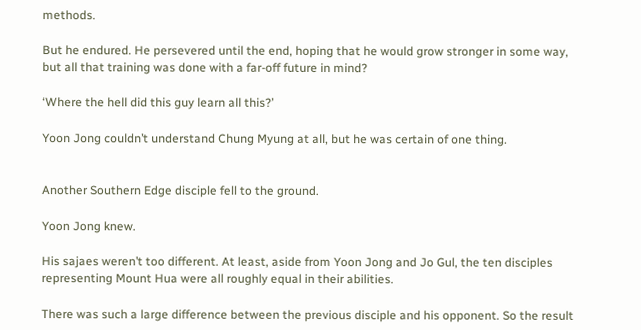methods.

But he endured. He persevered until the end, hoping that he would grow stronger in some way, but all that training was done with a far-off future in mind?

‘Where the hell did this guy learn all this?’

Yoon Jong couldn’t understand Chung Myung at all, but he was certain of one thing.


Another Southern Edge disciple fell to the ground.

Yoon Jong knew.

His sajaes weren’t too different. At least, aside from Yoon Jong and Jo Gul, the ten disciples representing Mount Hua were all roughly equal in their abilities.

There was such a large difference between the previous disciple and his opponent. So the result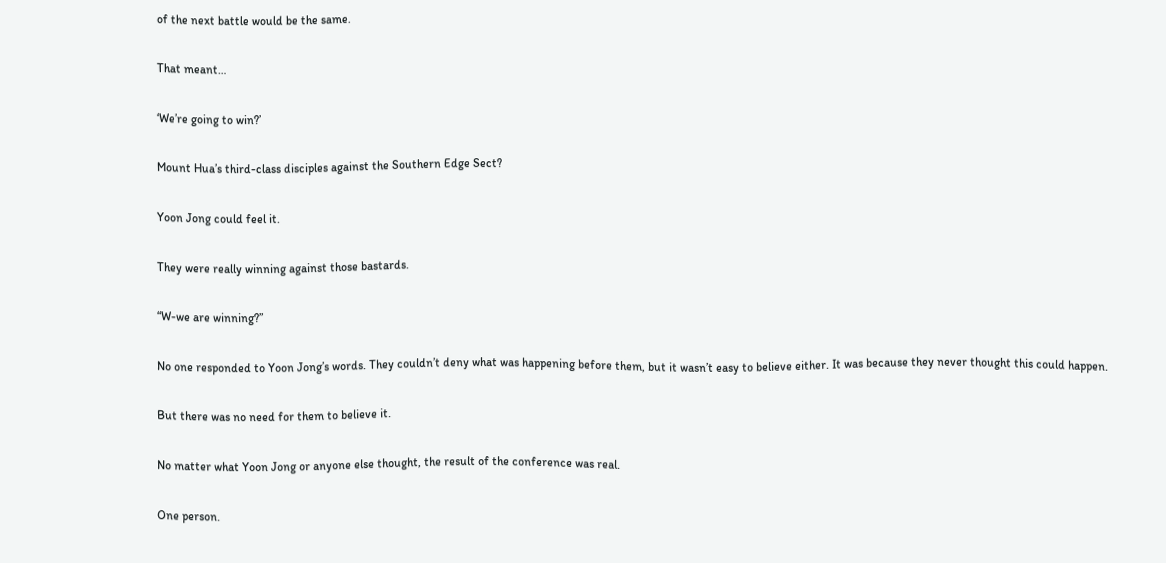of the next battle would be the same.

That meant…

‘We’re going to win?’

Mount Hua’s third-class disciples against the Southern Edge Sect?

Yoon Jong could feel it.

They were really winning against those bastards.

“W-we are winning?”

No one responded to Yoon Jong’s words. They couldn’t deny what was happening before them, but it wasn’t easy to believe either. It was because they never thought this could happen.

But there was no need for them to believe it.

No matter what Yoon Jong or anyone else thought, the result of the conference was real.

One person.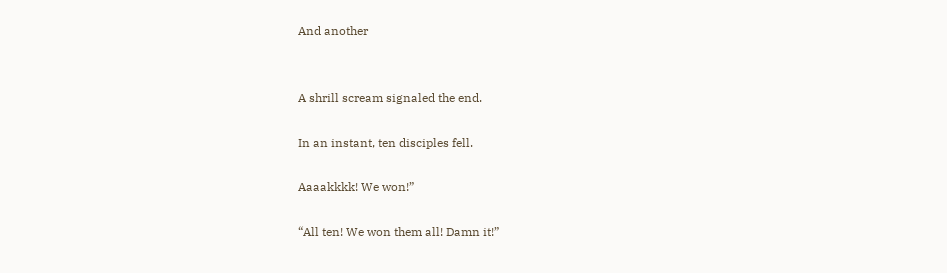And another


A shrill scream signaled the end.

In an instant, ten disciples fell.

Aaaakkkk! We won!”

“All ten! We won them all! Damn it!”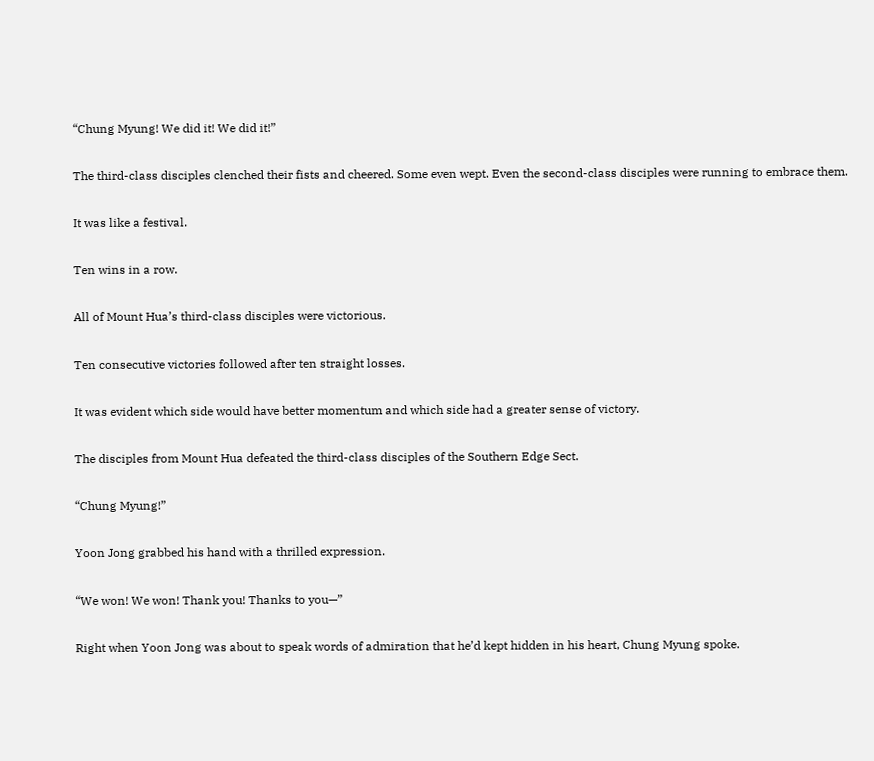“Chung Myung! We did it! We did it!”

The third-class disciples clenched their fists and cheered. Some even wept. Even the second-class disciples were running to embrace them.

It was like a festival.

Ten wins in a row.

All of Mount Hua’s third-class disciples were victorious.

Ten consecutive victories followed after ten straight losses.

It was evident which side would have better momentum and which side had a greater sense of victory.

The disciples from Mount Hua defeated the third-class disciples of the Southern Edge Sect.

“Chung Myung!”

Yoon Jong grabbed his hand with a thrilled expression.

“We won! We won! Thank you! Thanks to you—”

Right when Yoon Jong was about to speak words of admiration that he’d kept hidden in his heart, Chung Myung spoke.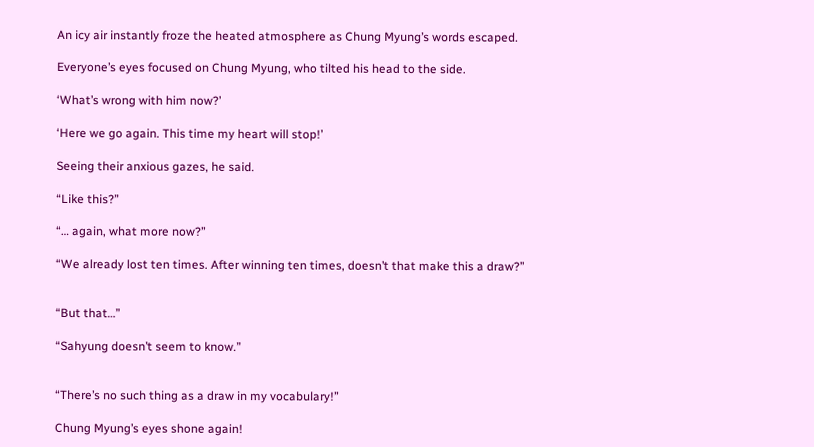An icy air instantly froze the heated atmosphere as Chung Myung’s words escaped.

Everyone’s eyes focused on Chung Myung, who tilted his head to the side.

‘What’s wrong with him now?’

‘Here we go again. This time my heart will stop!’

Seeing their anxious gazes, he said.

“Like this?”

“… again, what more now?”

“We already lost ten times. After winning ten times, doesn’t that make this a draw?”


“But that…”

“Sahyung doesn’t seem to know.”


“There’s no such thing as a draw in my vocabulary!”

Chung Myung’s eyes shone again!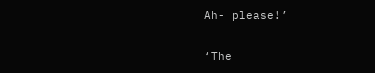Ah- please!’

‘The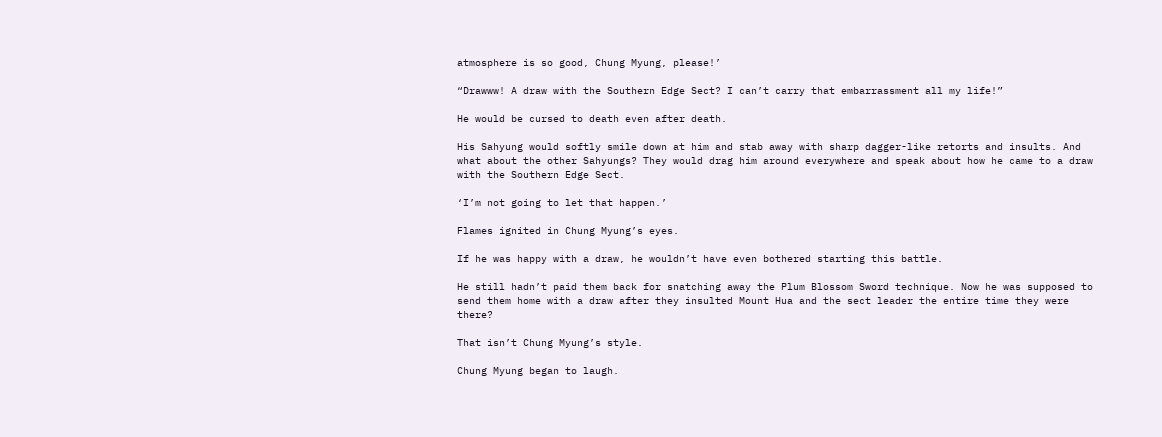atmosphere is so good, Chung Myung, please!’

“Drawww! A draw with the Southern Edge Sect? I can’t carry that embarrassment all my life!”

He would be cursed to death even after death.

His Sahyung would softly smile down at him and stab away with sharp dagger-like retorts and insults. And what about the other Sahyungs? They would drag him around everywhere and speak about how he came to a draw with the Southern Edge Sect.

‘I’m not going to let that happen.’

Flames ignited in Chung Myung’s eyes.

If he was happy with a draw, he wouldn’t have even bothered starting this battle.

He still hadn’t paid them back for snatching away the Plum Blossom Sword technique. Now he was supposed to send them home with a draw after they insulted Mount Hua and the sect leader the entire time they were there?

That isn’t Chung Myung’s style.

Chung Myung began to laugh.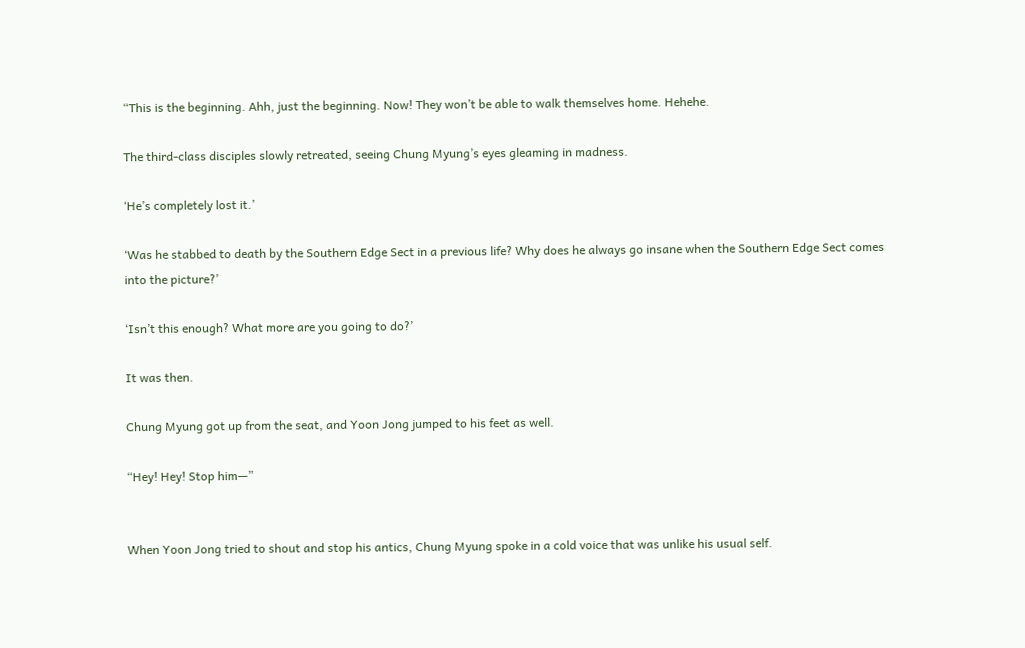“This is the beginning. Ahh, just the beginning. Now! They won’t be able to walk themselves home. Hehehe.

The third-class disciples slowly retreated, seeing Chung Myung’s eyes gleaming in madness.

‘He’s completely lost it.’

‘Was he stabbed to death by the Southern Edge Sect in a previous life? Why does he always go insane when the Southern Edge Sect comes into the picture?’

‘Isn’t this enough? What more are you going to do?’

It was then.

Chung Myung got up from the seat, and Yoon Jong jumped to his feet as well.

“Hey! Hey! Stop him—”


When Yoon Jong tried to shout and stop his antics, Chung Myung spoke in a cold voice that was unlike his usual self.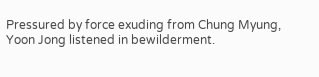Pressured by force exuding from Chung Myung, Yoon Jong listened in bewilderment.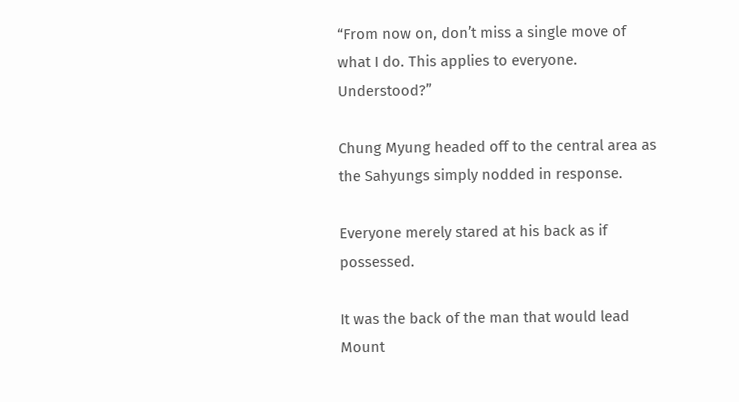“From now on, don’t miss a single move of what I do. This applies to everyone. Understood?”

Chung Myung headed off to the central area as the Sahyungs simply nodded in response.

Everyone merely stared at his back as if possessed.

It was the back of the man that would lead Mount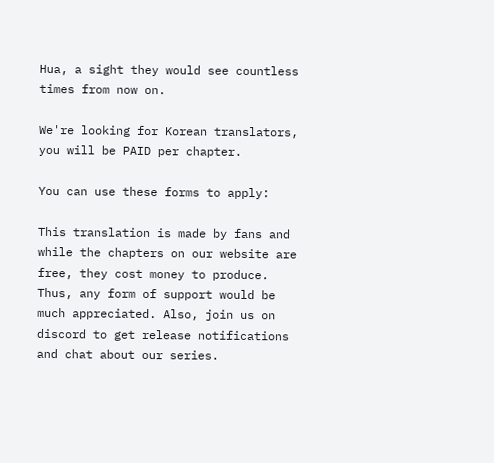Hua, a sight they would see countless times from now on.

We're looking for Korean translators, you will be PAID per chapter.

You can use these forms to apply:

This translation is made by fans and while the chapters on our website are free, they cost money to produce. Thus, any form of support would be much appreciated. Also, join us on discord to get release notifications and chat about our series.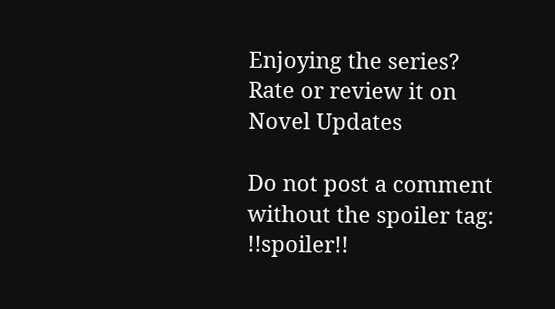Enjoying the series? Rate or review it on Novel Updates

Do not post a comment without the spoiler tag: !!spoiler!!